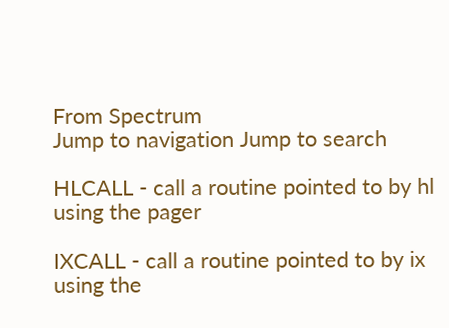From Spectrum
Jump to navigation Jump to search

HLCALL - call a routine pointed to by hl using the pager

IXCALL - call a routine pointed to by ix using the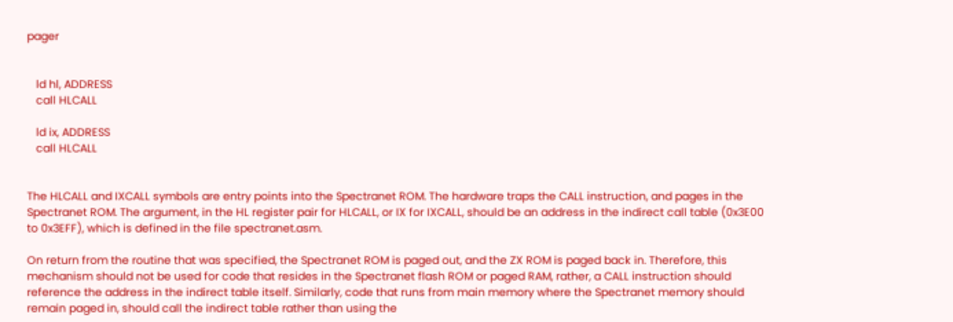pager


   ld hl, ADDRESS
   call HLCALL

   ld ix, ADDRESS
   call HLCALL


The HLCALL and IXCALL symbols are entry points into the Spectranet ROM. The hardware traps the CALL instruction, and pages in the Spectranet ROM. The argument, in the HL register pair for HLCALL, or IX for IXCALL, should be an address in the indirect call table (0x3E00 to 0x3EFF), which is defined in the file spectranet.asm.

On return from the routine that was specified, the Spectranet ROM is paged out, and the ZX ROM is paged back in. Therefore, this mechanism should not be used for code that resides in the Spectranet flash ROM or paged RAM, rather, a CALL instruction should reference the address in the indirect table itself. Similarly, code that runs from main memory where the Spectranet memory should remain paged in, should call the indirect table rather than using the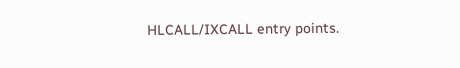HLCALL/IXCALL entry points.